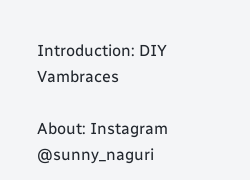Introduction: DIY Vambraces

About: Instagram @sunny_naguri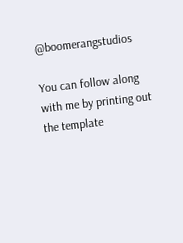@boomerangstudios

You can follow along with me by printing out the template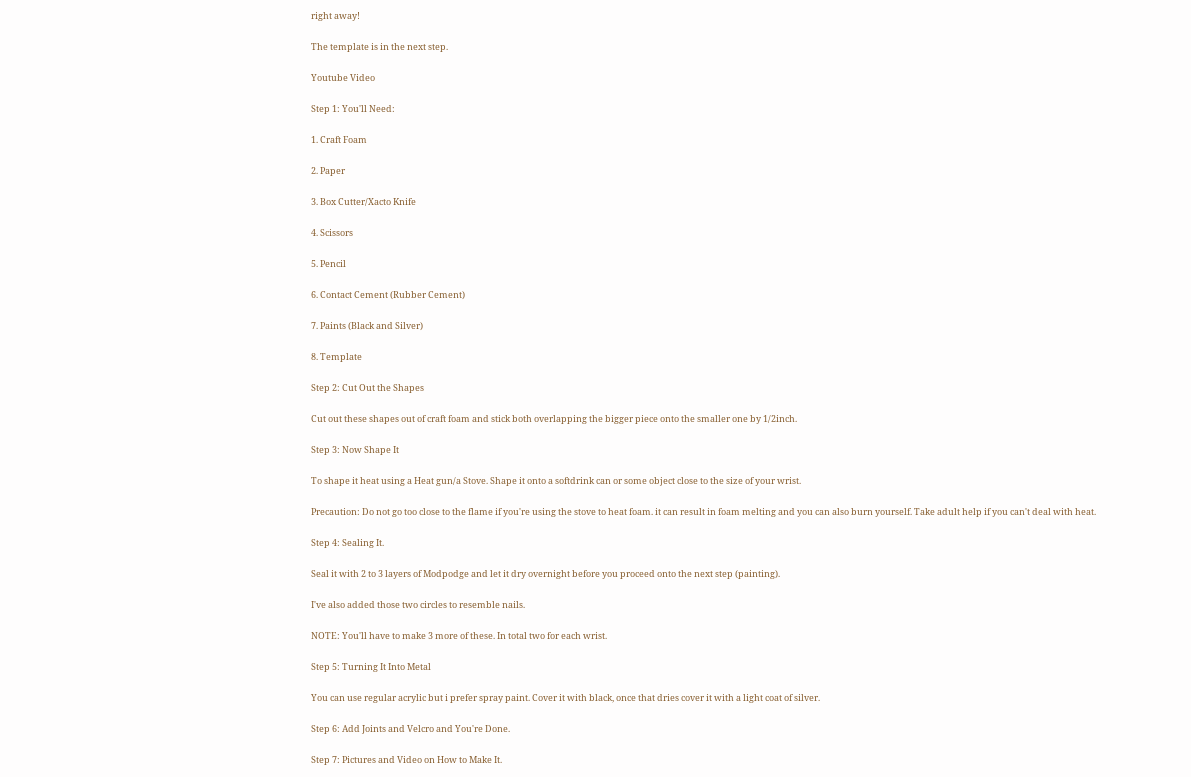right away!

The template is in the next step.

Youtube Video

Step 1: You'll Need:

1. Craft Foam

2. Paper

3. Box Cutter/Xacto Knife

4. Scissors

5. Pencil

6. Contact Cement (Rubber Cement)

7. Paints (Black and Silver)

8. Template

Step 2: Cut Out the Shapes

Cut out these shapes out of craft foam and stick both overlapping the bigger piece onto the smaller one by 1/2inch.

Step 3: Now Shape It

To shape it heat using a Heat gun/a Stove. Shape it onto a softdrink can or some object close to the size of your wrist.

Precaution: Do not go too close to the flame if you're using the stove to heat foam. it can result in foam melting and you can also burn yourself. Take adult help if you can't deal with heat.

Step 4: Sealing It.

Seal it with 2 to 3 layers of Modpodge and let it dry overnight before you proceed onto the next step (painting).

I've also added those two circles to resemble nails.

NOTE: You'll have to make 3 more of these. In total two for each wrist.

Step 5: Turning It Into Metal

You can use regular acrylic but i prefer spray paint. Cover it with black, once that dries cover it with a light coat of silver.

Step 6: Add Joints and Velcro and You're Done.

Step 7: Pictures and Video on How to Make It.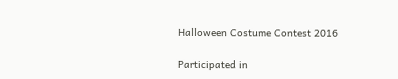Halloween Costume Contest 2016

Participated in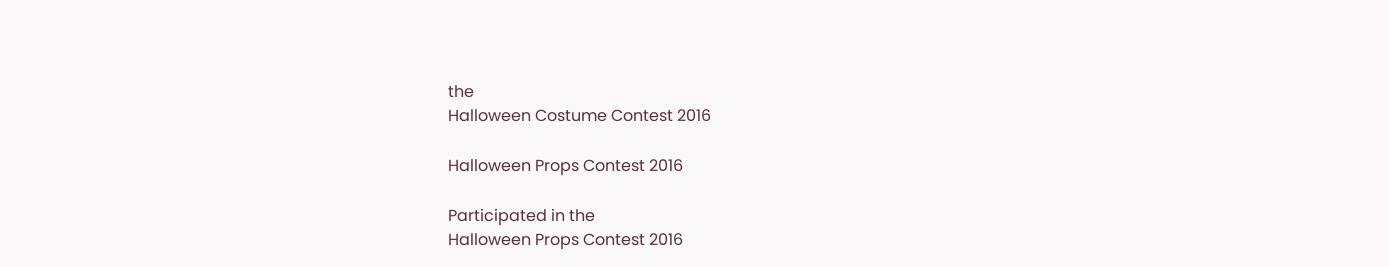the
Halloween Costume Contest 2016

Halloween Props Contest 2016

Participated in the
Halloween Props Contest 2016